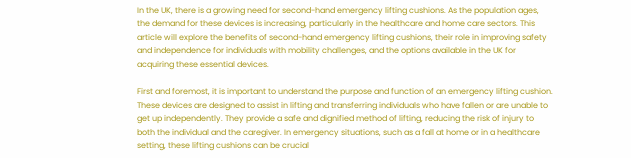In the UK, there is a growing need for second-hand emergency lifting cushions. As the population ages, the demand for these devices is increasing, particularly in the healthcare and home care sectors. This article will explore the benefits of second-hand emergency lifting cushions, their role in improving safety and independence for individuals with mobility challenges, and the options available in the UK for acquiring these essential devices.

First and foremost, it is important to understand the purpose and function of an emergency lifting cushion. These devices are designed to assist in lifting and transferring individuals who have fallen or are unable to get up independently. They provide a safe and dignified method of lifting, reducing the risk of injury to both the individual and the caregiver. In emergency situations, such as a fall at home or in a healthcare setting, these lifting cushions can be crucial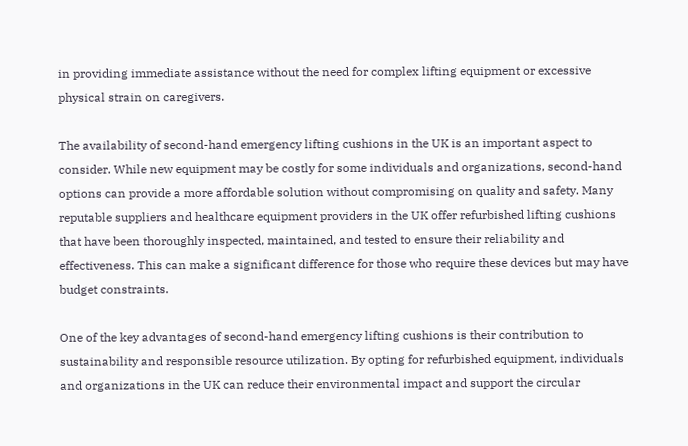in providing immediate assistance without the need for complex lifting equipment or excessive physical strain on caregivers.

The availability of second-hand emergency lifting cushions in the UK is an important aspect to consider. While new equipment may be costly for some individuals and organizations, second-hand options can provide a more affordable solution without compromising on quality and safety. Many reputable suppliers and healthcare equipment providers in the UK offer refurbished lifting cushions that have been thoroughly inspected, maintained, and tested to ensure their reliability and effectiveness. This can make a significant difference for those who require these devices but may have budget constraints.

One of the key advantages of second-hand emergency lifting cushions is their contribution to sustainability and responsible resource utilization. By opting for refurbished equipment, individuals and organizations in the UK can reduce their environmental impact and support the circular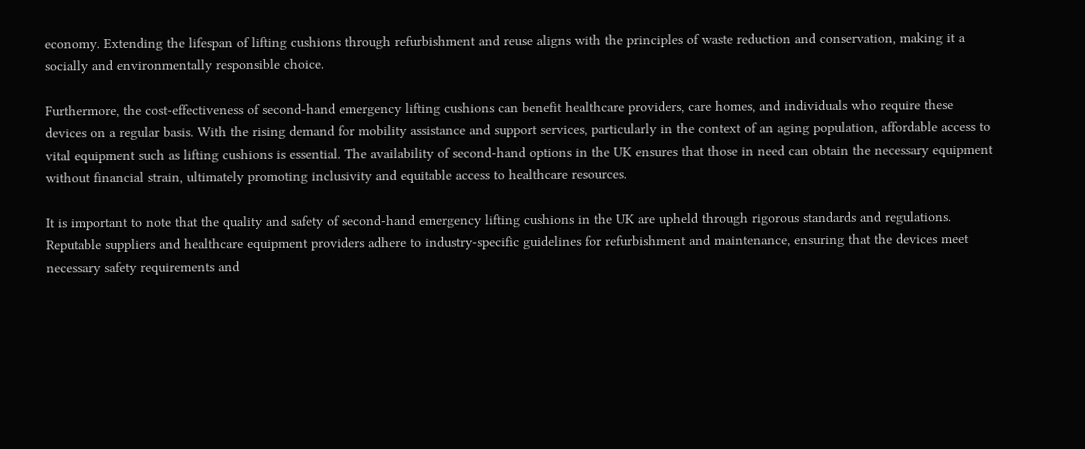economy. Extending the lifespan of lifting cushions through refurbishment and reuse aligns with the principles of waste reduction and conservation, making it a socially and environmentally responsible choice.

Furthermore, the cost-effectiveness of second-hand emergency lifting cushions can benefit healthcare providers, care homes, and individuals who require these devices on a regular basis. With the rising demand for mobility assistance and support services, particularly in the context of an aging population, affordable access to vital equipment such as lifting cushions is essential. The availability of second-hand options in the UK ensures that those in need can obtain the necessary equipment without financial strain, ultimately promoting inclusivity and equitable access to healthcare resources.

It is important to note that the quality and safety of second-hand emergency lifting cushions in the UK are upheld through rigorous standards and regulations. Reputable suppliers and healthcare equipment providers adhere to industry-specific guidelines for refurbishment and maintenance, ensuring that the devices meet necessary safety requirements and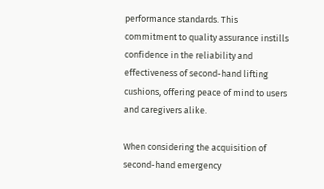performance standards. This commitment to quality assurance instills confidence in the reliability and effectiveness of second-hand lifting cushions, offering peace of mind to users and caregivers alike.

When considering the acquisition of second-hand emergency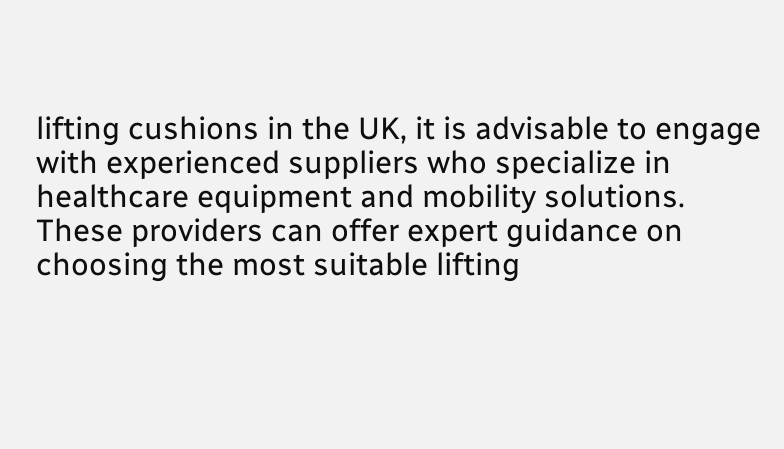lifting cushions in the UK, it is advisable to engage with experienced suppliers who specialize in healthcare equipment and mobility solutions. These providers can offer expert guidance on choosing the most suitable lifting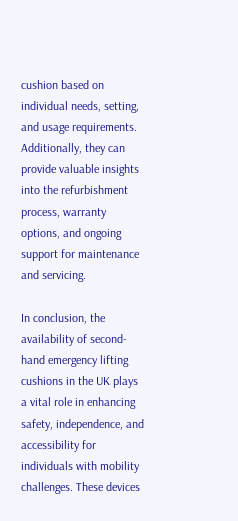cushion based on individual needs, setting, and usage requirements. Additionally, they can provide valuable insights into the refurbishment process, warranty options, and ongoing support for maintenance and servicing.

In conclusion, the availability of second-hand emergency lifting cushions in the UK plays a vital role in enhancing safety, independence, and accessibility for individuals with mobility challenges. These devices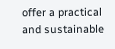offer a practical and sustainable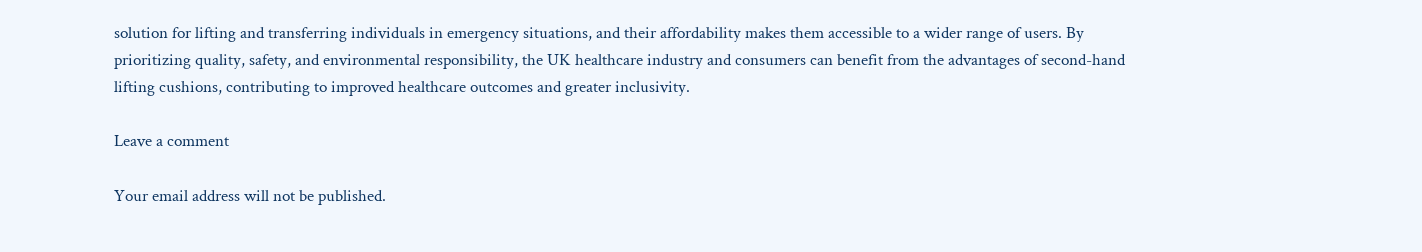solution for lifting and transferring individuals in emergency situations, and their affordability makes them accessible to a wider range of users. By prioritizing quality, safety, and environmental responsibility, the UK healthcare industry and consumers can benefit from the advantages of second-hand lifting cushions, contributing to improved healthcare outcomes and greater inclusivity.

Leave a comment

Your email address will not be published.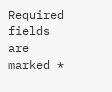Required fields are marked *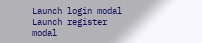Launch login modal Launch register modal